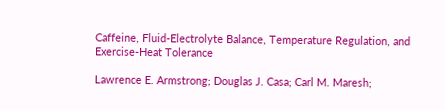Caffeine, Fluid-Electrolyte Balance, Temperature Regulation, and Exercise-Heat Tolerance

Lawrence E. Armstrong; Douglas J. Casa; Carl M. Maresh;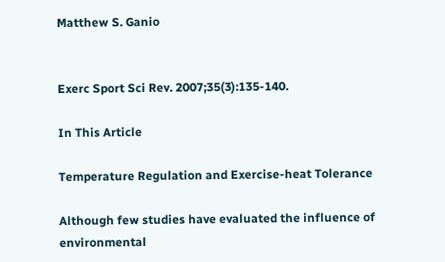Matthew S. Ganio


Exerc Sport Sci Rev. 2007;35(3):135-140.

In This Article

Temperature Regulation and Exercise-heat Tolerance

Although few studies have evaluated the influence of environmental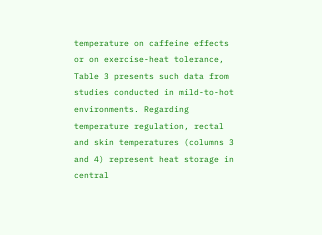temperature on caffeine effects or on exercise-heat tolerance, Table 3 presents such data from studies conducted in mild-to-hot environments. Regarding temperature regulation, rectal and skin temperatures (columns 3 and 4) represent heat storage in central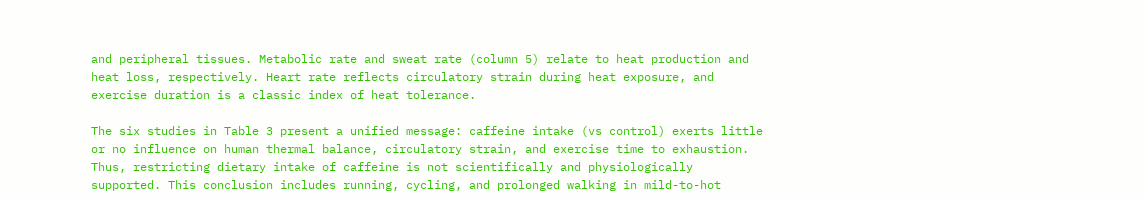and peripheral tissues. Metabolic rate and sweat rate (column 5) relate to heat production and heat loss, respectively. Heart rate reflects circulatory strain during heat exposure, and exercise duration is a classic index of heat tolerance.

The six studies in Table 3 present a unified message: caffeine intake (vs control) exerts little or no influence on human thermal balance, circulatory strain, and exercise time to exhaustion. Thus, restricting dietary intake of caffeine is not scientifically and physiologically supported. This conclusion includes running, cycling, and prolonged walking in mild-to-hot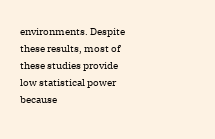environments. Despite these results, most of these studies provide low statistical power because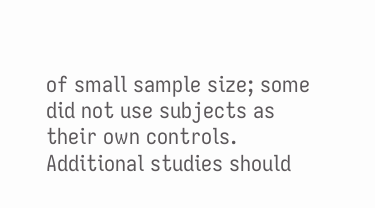of small sample size; some did not use subjects as their own controls. Additional studies should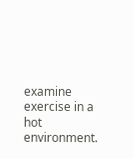examine exercise in a hot environment.